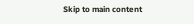Skip to main content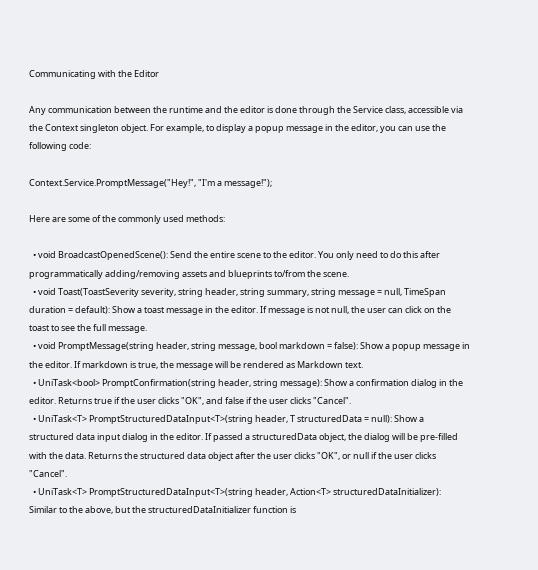Communicating with the Editor

Any communication between the runtime and the editor is done through the Service class, accessible via the Context singleton object. For example, to display a popup message in the editor, you can use the following code:

Context.Service.PromptMessage("Hey!", "I'm a message!");

Here are some of the commonly used methods:

  • void BroadcastOpenedScene(): Send the entire scene to the editor. You only need to do this after programmatically adding/removing assets and blueprints to/from the scene.
  • void Toast(ToastSeverity severity, string header, string summary, string message = null, TimeSpan duration = default): Show a toast message in the editor. If message is not null, the user can click on the toast to see the full message.
  • void PromptMessage(string header, string message, bool markdown = false): Show a popup message in the editor. If markdown is true, the message will be rendered as Markdown text.
  • UniTask<bool> PromptConfirmation(string header, string message): Show a confirmation dialog in the editor. Returns true if the user clicks "OK", and false if the user clicks "Cancel".
  • UniTask<T> PromptStructuredDataInput<T>(string header, T structuredData = null): Show a structured data input dialog in the editor. If passed a structuredData object, the dialog will be pre-filled with the data. Returns the structured data object after the user clicks "OK", or null if the user clicks "Cancel".
  • UniTask<T> PromptStructuredDataInput<T>(string header, Action<T> structuredDataInitializer): Similar to the above, but the structuredDataInitializer function is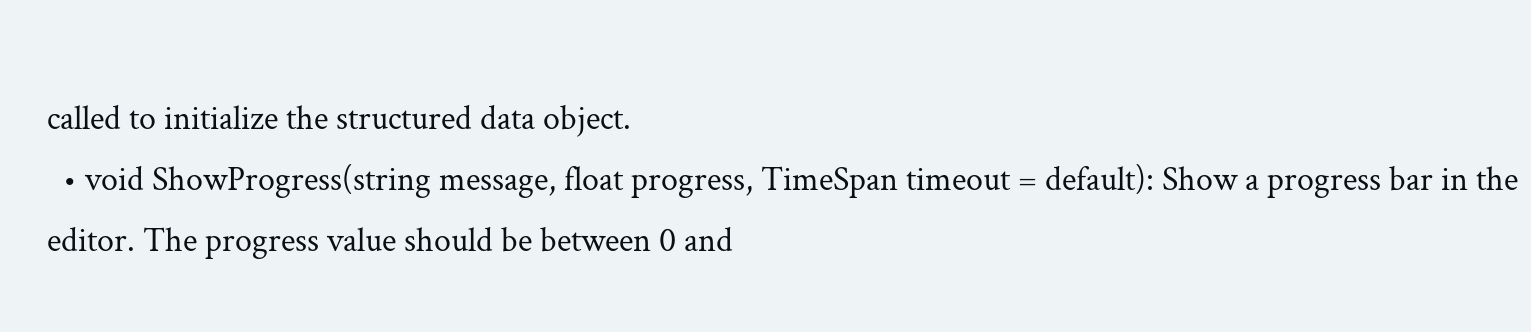called to initialize the structured data object.
  • void ShowProgress(string message, float progress, TimeSpan timeout = default): Show a progress bar in the editor. The progress value should be between 0 and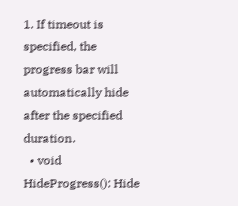1. If timeout is specified, the progress bar will automatically hide after the specified duration.
  • void HideProgress(): Hide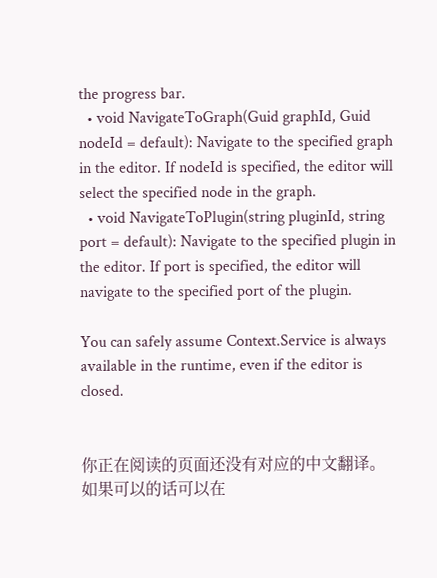the progress bar.
  • void NavigateToGraph(Guid graphId, Guid nodeId = default): Navigate to the specified graph in the editor. If nodeId is specified, the editor will select the specified node in the graph.
  • void NavigateToPlugin(string pluginId, string port = default): Navigate to the specified plugin in the editor. If port is specified, the editor will navigate to the specified port of the plugin.

You can safely assume Context.Service is always available in the runtime, even if the editor is closed.


你正在阅读的页面还没有对应的中文翻译。 如果可以的话可以在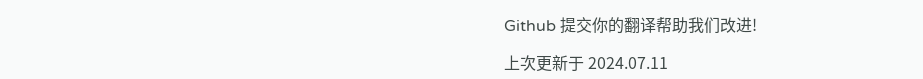Github 提交你的翻译帮助我们改进!

上次更新于 2024.07.11